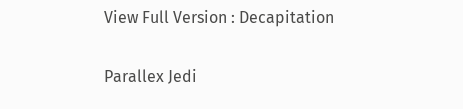View Full Version : Decapitation

Parallex Jedi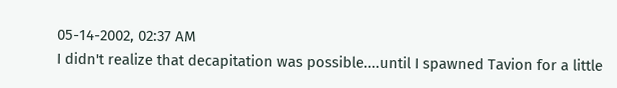05-14-2002, 02:37 AM
I didn't realize that decapitation was possible....until I spawned Tavion for a little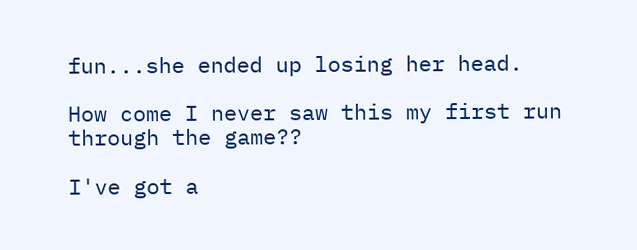fun...she ended up losing her head.

How come I never saw this my first run through the game??

I've got a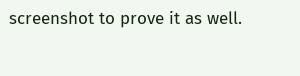screenshot to prove it as well.